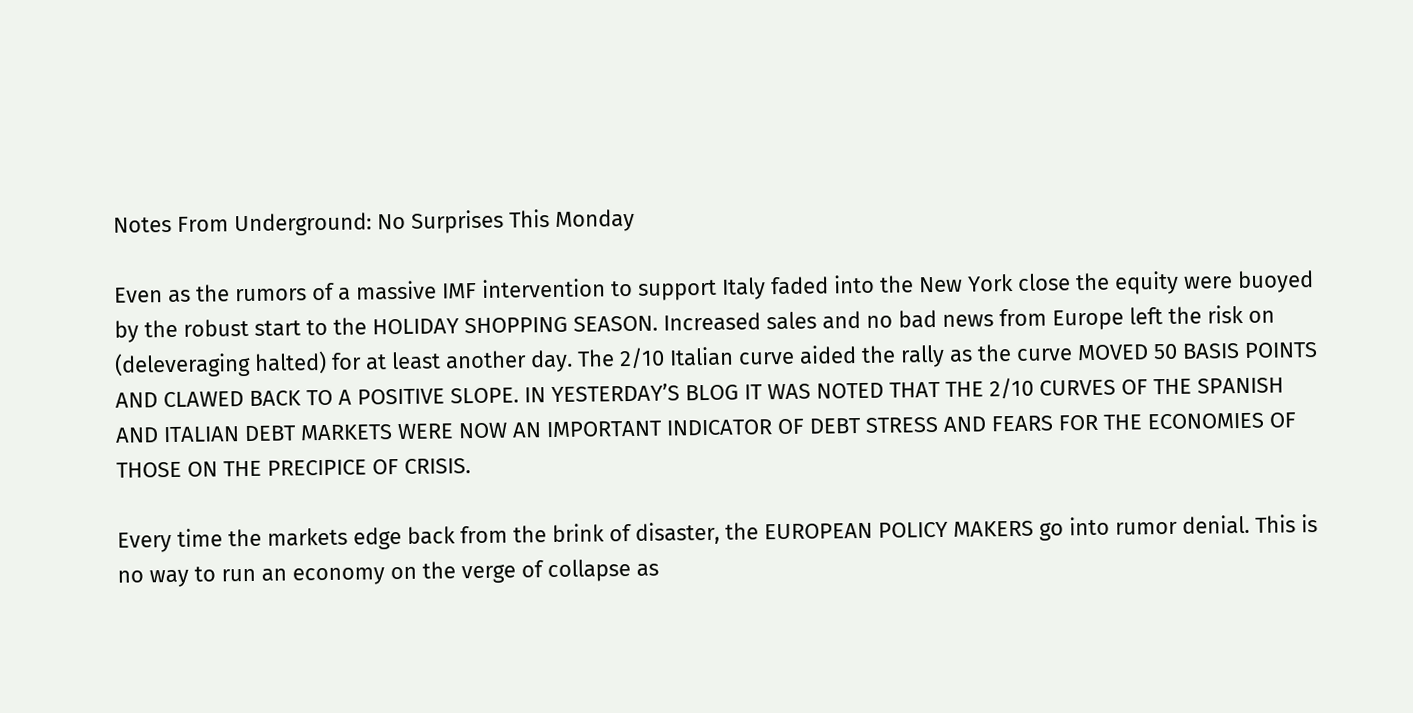Notes From Underground: No Surprises This Monday

Even as the rumors of a massive IMF intervention to support Italy faded into the New York close the equity were buoyed by the robust start to the HOLIDAY SHOPPING SEASON. Increased sales and no bad news from Europe left the risk on (deleveraging halted) for at least another day. The 2/10 Italian curve aided the rally as the curve MOVED 50 BASIS POINTS AND CLAWED BACK TO A POSITIVE SLOPE. IN YESTERDAY’S BLOG IT WAS NOTED THAT THE 2/10 CURVES OF THE SPANISH AND ITALIAN DEBT MARKETS WERE NOW AN IMPORTANT INDICATOR OF DEBT STRESS AND FEARS FOR THE ECONOMIES OF THOSE ON THE PRECIPICE OF CRISIS.

Every time the markets edge back from the brink of disaster, the EUROPEAN POLICY MAKERS go into rumor denial. This is no way to run an economy on the verge of collapse as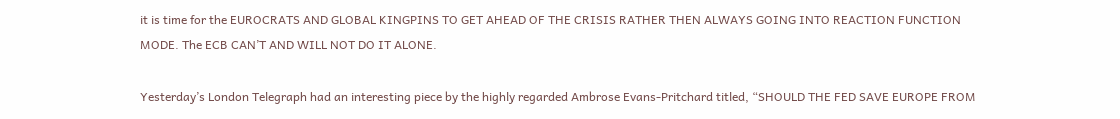it is time for the EUROCRATS AND GLOBAL KINGPINS TO GET AHEAD OF THE CRISIS RATHER THEN ALWAYS GOING INTO REACTION FUNCTION MODE. The ECB CAN’T AND WILL NOT DO IT ALONE.

Yesterday’s London Telegraph had an interesting piece by the highly regarded Ambrose Evans-Pritchard titled, “SHOULD THE FED SAVE EUROPE FROM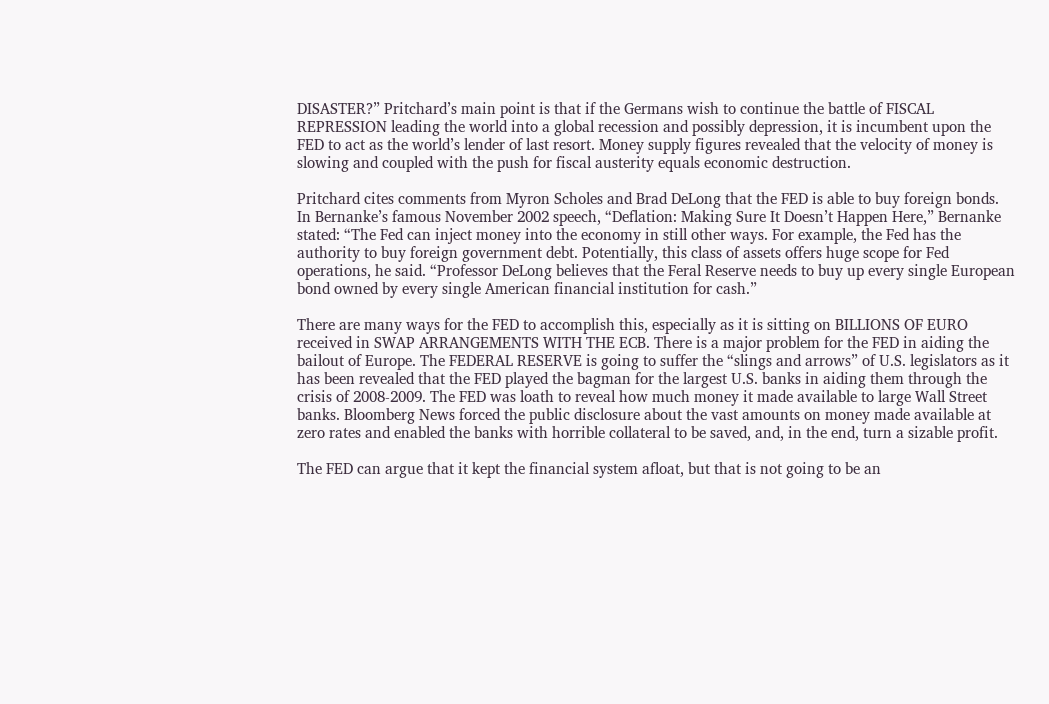DISASTER?” Pritchard’s main point is that if the Germans wish to continue the battle of FISCAL REPRESSION leading the world into a global recession and possibly depression, it is incumbent upon the FED to act as the world’s lender of last resort. Money supply figures revealed that the velocity of money is slowing and coupled with the push for fiscal austerity equals economic destruction.

Pritchard cites comments from Myron Scholes and Brad DeLong that the FED is able to buy foreign bonds. In Bernanke’s famous November 2002 speech, “Deflation: Making Sure It Doesn’t Happen Here,” Bernanke stated: “The Fed can inject money into the economy in still other ways. For example, the Fed has the authority to buy foreign government debt. Potentially, this class of assets offers huge scope for Fed operations, he said. “Professor DeLong believes that the Feral Reserve needs to buy up every single European bond owned by every single American financial institution for cash.”

There are many ways for the FED to accomplish this, especially as it is sitting on BILLIONS OF EURO received in SWAP ARRANGEMENTS WITH THE ECB. There is a major problem for the FED in aiding the bailout of Europe. The FEDERAL RESERVE is going to suffer the “slings and arrows” of U.S. legislators as it has been revealed that the FED played the bagman for the largest U.S. banks in aiding them through the crisis of 2008-2009. The FED was loath to reveal how much money it made available to large Wall Street banks. Bloomberg News forced the public disclosure about the vast amounts on money made available at zero rates and enabled the banks with horrible collateral to be saved, and, in the end, turn a sizable profit.

The FED can argue that it kept the financial system afloat, but that is not going to be an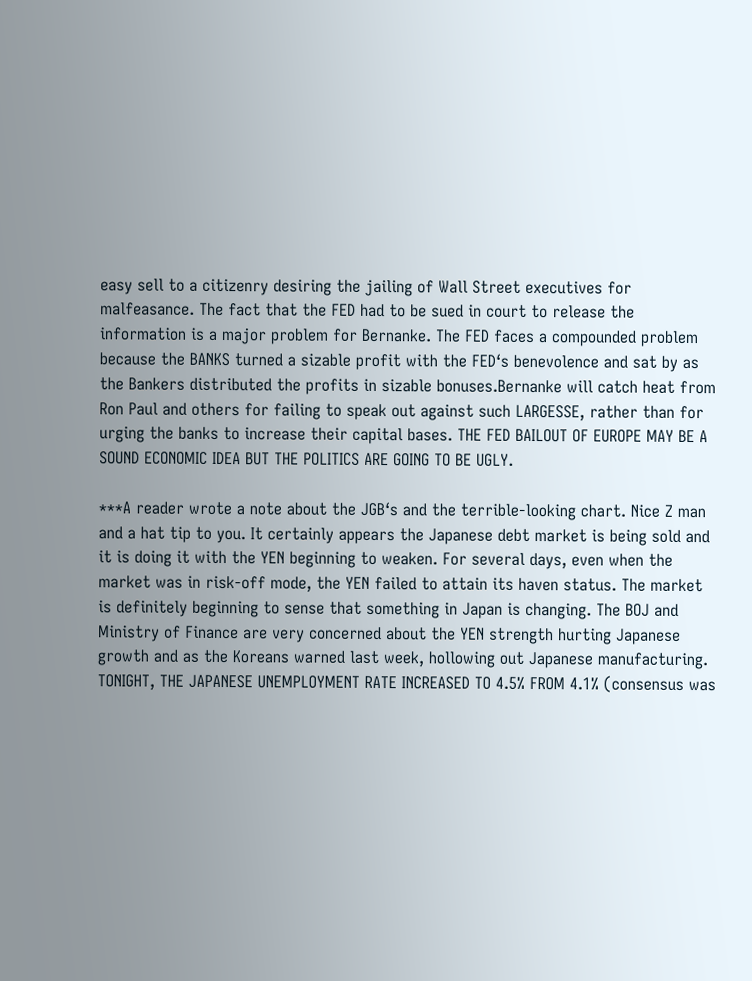easy sell to a citizenry desiring the jailing of Wall Street executives for malfeasance. The fact that the FED had to be sued in court to release the information is a major problem for Bernanke. The FED faces a compounded problem because the BANKS turned a sizable profit with the FED‘s benevolence and sat by as the Bankers distributed the profits in sizable bonuses.Bernanke will catch heat from Ron Paul and others for failing to speak out against such LARGESSE, rather than for urging the banks to increase their capital bases. THE FED BAILOUT OF EUROPE MAY BE A SOUND ECONOMIC IDEA BUT THE POLITICS ARE GOING TO BE UGLY.

***A reader wrote a note about the JGB‘s and the terrible-looking chart. Nice Z man and a hat tip to you. It certainly appears the Japanese debt market is being sold and it is doing it with the YEN beginning to weaken. For several days, even when the market was in risk-off mode, the YEN failed to attain its haven status. The market is definitely beginning to sense that something in Japan is changing. The BOJ and Ministry of Finance are very concerned about the YEN strength hurting Japanese growth and as the Koreans warned last week, hollowing out Japanese manufacturing. TONIGHT, THE JAPANESE UNEMPLOYMENT RATE INCREASED TO 4.5% FROM 4.1% (consensus was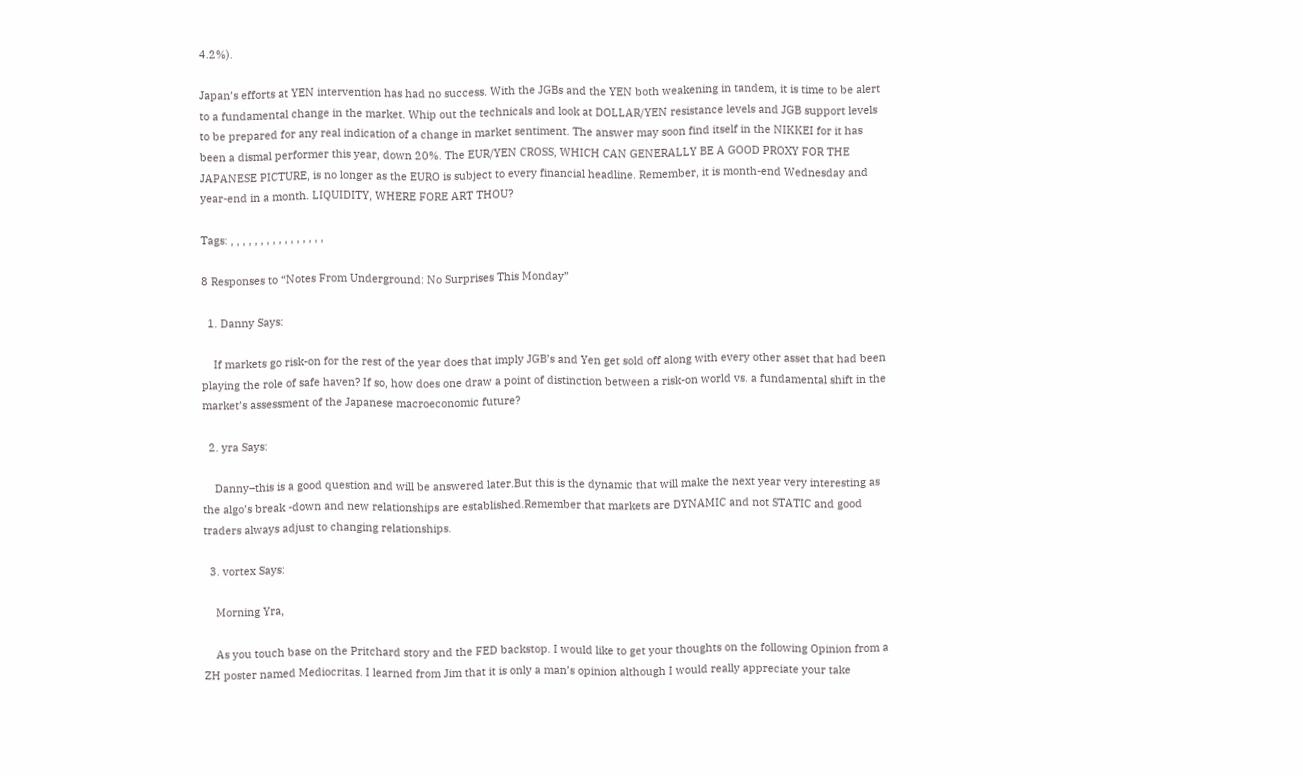4.2%).

Japan’s efforts at YEN intervention has had no success. With the JGBs and the YEN both weakening in tandem, it is time to be alert to a fundamental change in the market. Whip out the technicals and look at DOLLAR/YEN resistance levels and JGB support levels to be prepared for any real indication of a change in market sentiment. The answer may soon find itself in the NIKKEI for it has been a dismal performer this year, down 20%. The EUR/YEN CROSS, WHICH CAN GENERALLY BE A GOOD PROXY FOR THE JAPANESE PICTURE, is no longer as the EURO is subject to every financial headline. Remember, it is month-end Wednesday and year-end in a month. LIQUIDITY, WHERE FORE ART THOU?

Tags: , , , , , , , , , , , , , , , ,

8 Responses to “Notes From Underground: No Surprises This Monday”

  1. Danny Says:

    If markets go risk-on for the rest of the year does that imply JGB’s and Yen get sold off along with every other asset that had been playing the role of safe haven? If so, how does one draw a point of distinction between a risk-on world vs. a fundamental shift in the market’s assessment of the Japanese macroeconomic future?

  2. yra Says:

    Danny–this is a good question and will be answered later.But this is the dynamic that will make the next year very interesting as the algo’s break -down and new relationships are established.Remember that markets are DYNAMIC and not STATIC and good traders always adjust to changing relationships.

  3. vortex Says:

    Morning Yra,

    As you touch base on the Pritchard story and the FED backstop. I would like to get your thoughts on the following Opinion from a ZH poster named Mediocritas. I learned from Jim that it is only a man’s opinion although I would really appreciate your take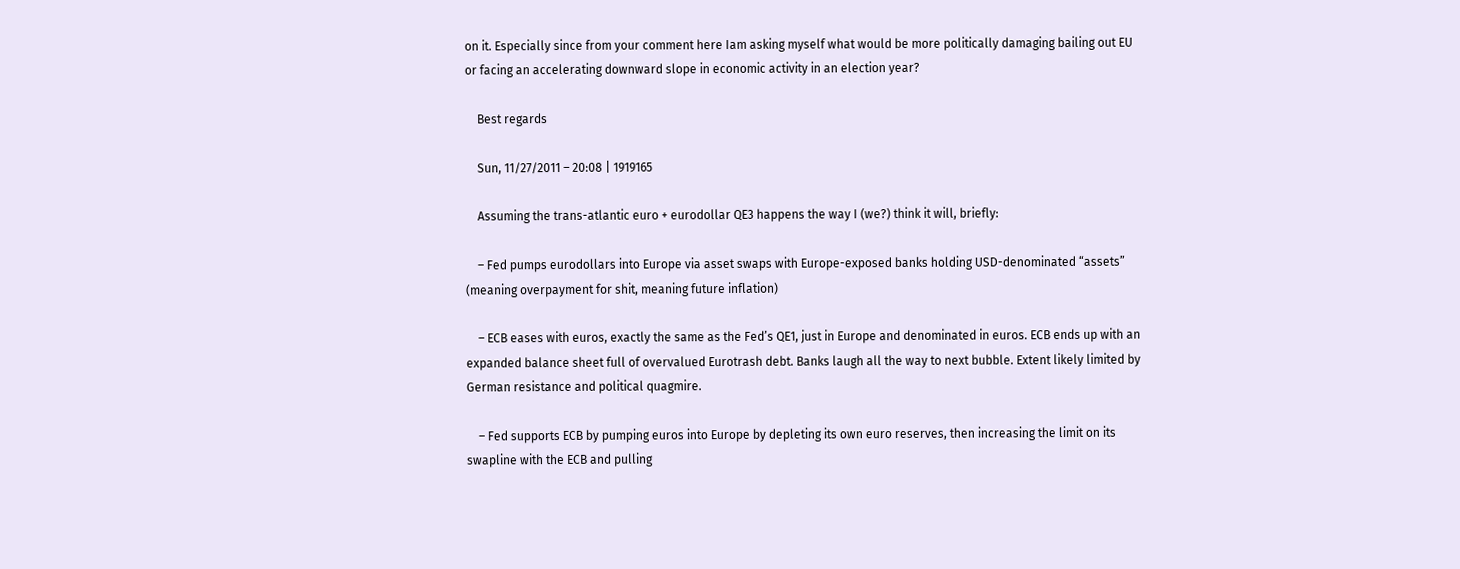on it. Especially since from your comment here Iam asking myself what would be more politically damaging bailing out EU or facing an accelerating downward slope in economic activity in an election year?

    Best regards

    Sun, 11/27/2011 – 20:08 | 1919165

    Assuming the trans-atlantic euro + eurodollar QE3 happens the way I (we?) think it will, briefly:

    – Fed pumps eurodollars into Europe via asset swaps with Europe-exposed banks holding USD-denominated “assets” (meaning overpayment for shit, meaning future inflation)

    – ECB eases with euros, exactly the same as the Fed’s QE1, just in Europe and denominated in euros. ECB ends up with an expanded balance sheet full of overvalued Eurotrash debt. Banks laugh all the way to next bubble. Extent likely limited by German resistance and political quagmire.

    – Fed supports ECB by pumping euros into Europe by depleting its own euro reserves, then increasing the limit on its swapline with the ECB and pulling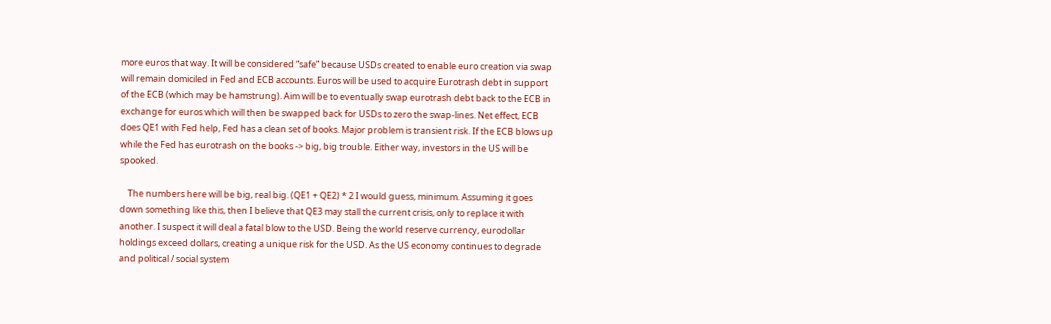more euros that way. It will be considered “safe” because USDs created to enable euro creation via swap will remain domiciled in Fed and ECB accounts. Euros will be used to acquire Eurotrash debt in support of the ECB (which may be hamstrung). Aim will be to eventually swap eurotrash debt back to the ECB in exchange for euros which will then be swapped back for USDs to zero the swap-lines. Net effect, ECB does QE1 with Fed help, Fed has a clean set of books. Major problem is transient risk. If the ECB blows up while the Fed has eurotrash on the books -> big, big trouble. Either way, investors in the US will be spooked.

    The numbers here will be big, real big. (QE1 + QE2) * 2 I would guess, minimum. Assuming it goes down something like this, then I believe that QE3 may stall the current crisis, only to replace it with another. I suspect it will deal a fatal blow to the USD. Being the world reserve currency, eurodollar holdings exceed dollars, creating a unique risk for the USD. As the US economy continues to degrade and political / social system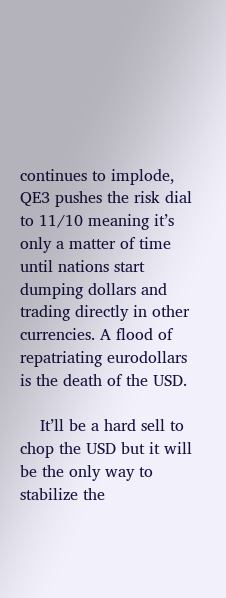continues to implode, QE3 pushes the risk dial to 11/10 meaning it’s only a matter of time until nations start dumping dollars and trading directly in other currencies. A flood of repatriating eurodollars is the death of the USD.

    It’ll be a hard sell to chop the USD but it will be the only way to stabilize the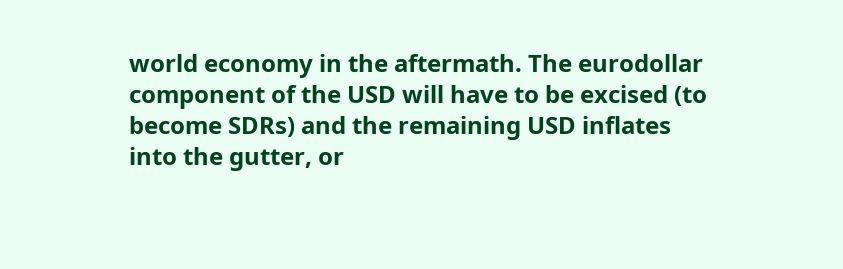world economy in the aftermath. The eurodollar component of the USD will have to be excised (to become SDRs) and the remaining USD inflates into the gutter, or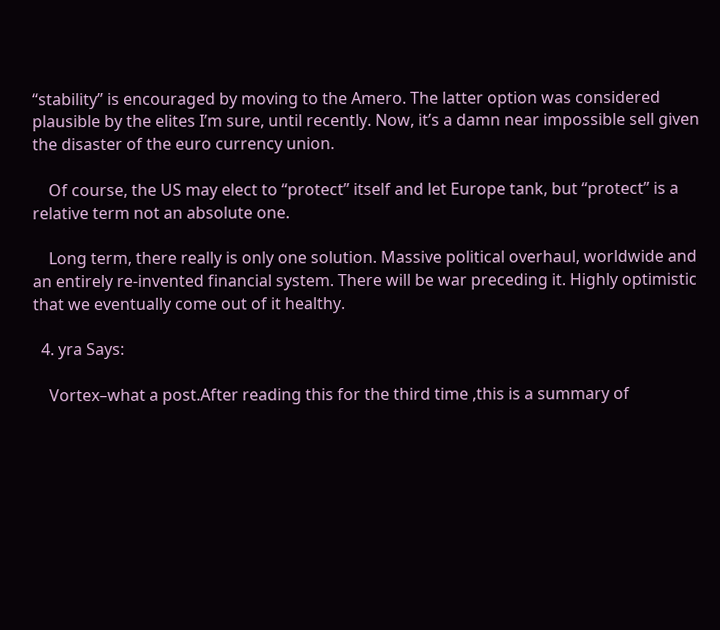“stability” is encouraged by moving to the Amero. The latter option was considered plausible by the elites I’m sure, until recently. Now, it’s a damn near impossible sell given the disaster of the euro currency union.

    Of course, the US may elect to “protect” itself and let Europe tank, but “protect” is a relative term not an absolute one.

    Long term, there really is only one solution. Massive political overhaul, worldwide and an entirely re-invented financial system. There will be war preceding it. Highly optimistic that we eventually come out of it healthy.

  4. yra Says:

    Vortex–what a post.After reading this for the third time ,this is a summary of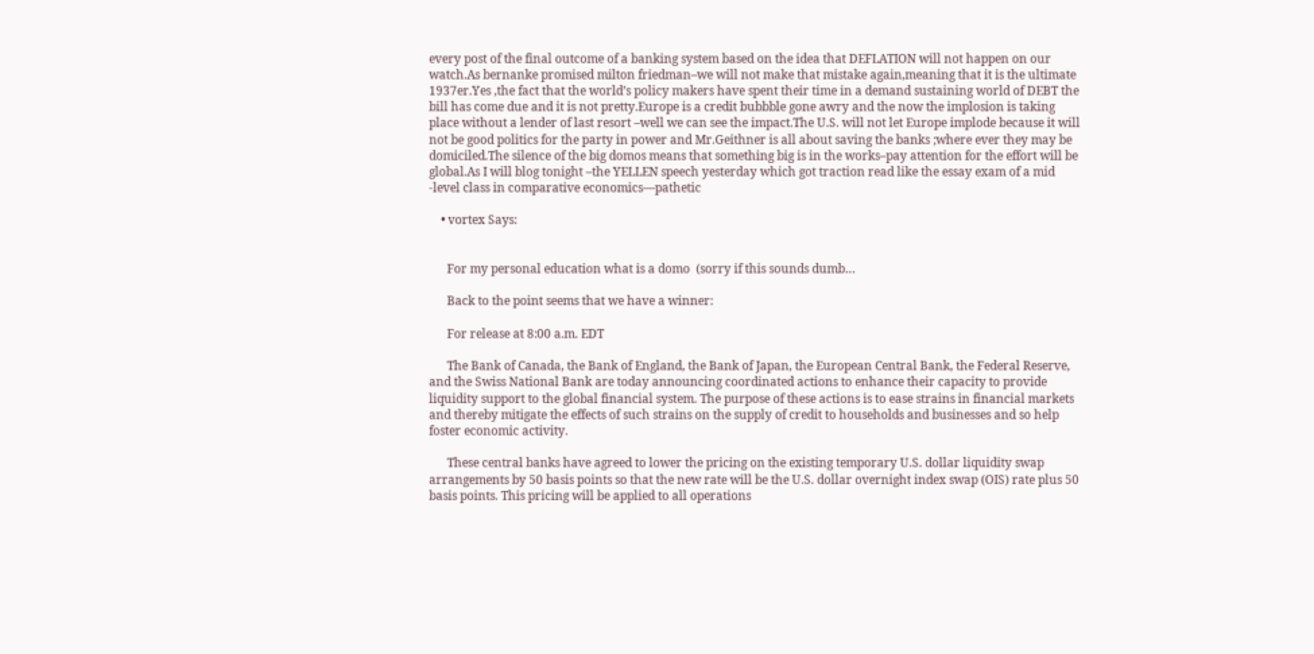every post of the final outcome of a banking system based on the idea that DEFLATION will not happen on our watch.As bernanke promised milton friedman–we will not make that mistake again,meaning that it is the ultimate 1937er.Yes ,the fact that the world’s policy makers have spent their time in a demand sustaining world of DEBT the bill has come due and it is not pretty.Europe is a credit bubbble gone awry and the now the implosion is taking place without a lender of last resort –well we can see the impact.The U.S. will not let Europe implode because it will not be good politics for the party in power and Mr.Geithner is all about saving the banks ;where ever they may be domiciled.The silence of the big domos means that something big is in the works–pay attention for the effort will be global.As I will blog tonight –the YELLEN speech yesterday which got traction read like the essay exam of a mid -level class in comparative economics—pathetic

    • vortex Says:


      For my personal education what is a domo  (sorry if this sounds dumb…

      Back to the point seems that we have a winner:

      For release at 8:00 a.m. EDT

      The Bank of Canada, the Bank of England, the Bank of Japan, the European Central Bank, the Federal Reserve, and the Swiss National Bank are today announcing coordinated actions to enhance their capacity to provide liquidity support to the global financial system. The purpose of these actions is to ease strains in financial markets and thereby mitigate the effects of such strains on the supply of credit to households and businesses and so help foster economic activity.

      These central banks have agreed to lower the pricing on the existing temporary U.S. dollar liquidity swap arrangements by 50 basis points so that the new rate will be the U.S. dollar overnight index swap (OIS) rate plus 50 basis points. This pricing will be applied to all operations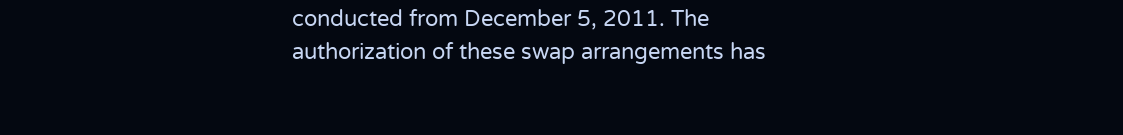conducted from December 5, 2011. The authorization of these swap arrangements has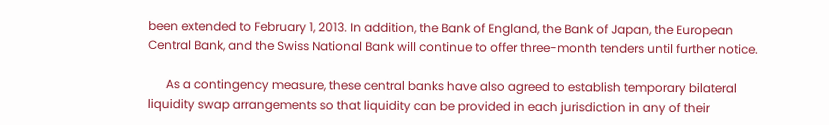been extended to February 1, 2013. In addition, the Bank of England, the Bank of Japan, the European Central Bank, and the Swiss National Bank will continue to offer three-month tenders until further notice.

      As a contingency measure, these central banks have also agreed to establish temporary bilateral liquidity swap arrangements so that liquidity can be provided in each jurisdiction in any of their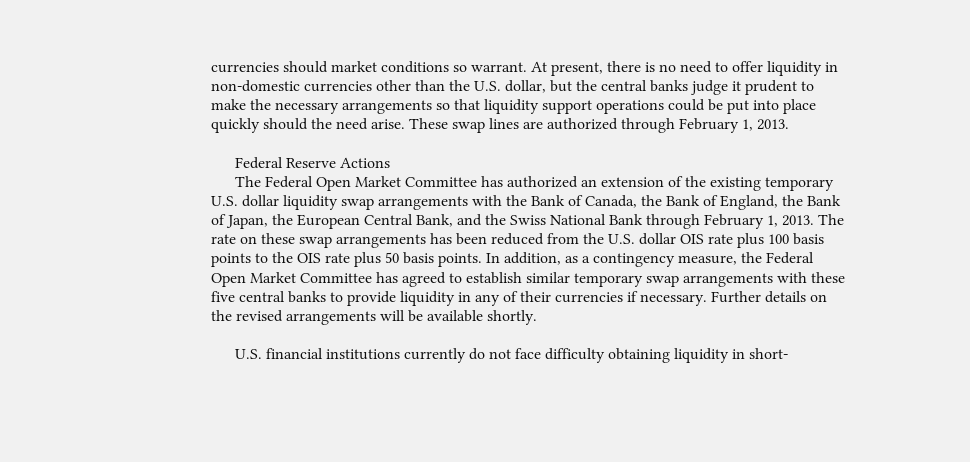currencies should market conditions so warrant. At present, there is no need to offer liquidity in non-domestic currencies other than the U.S. dollar, but the central banks judge it prudent to make the necessary arrangements so that liquidity support operations could be put into place quickly should the need arise. These swap lines are authorized through February 1, 2013.

      Federal Reserve Actions
      The Federal Open Market Committee has authorized an extension of the existing temporary U.S. dollar liquidity swap arrangements with the Bank of Canada, the Bank of England, the Bank of Japan, the European Central Bank, and the Swiss National Bank through February 1, 2013. The rate on these swap arrangements has been reduced from the U.S. dollar OIS rate plus 100 basis points to the OIS rate plus 50 basis points. In addition, as a contingency measure, the Federal Open Market Committee has agreed to establish similar temporary swap arrangements with these five central banks to provide liquidity in any of their currencies if necessary. Further details on the revised arrangements will be available shortly.

      U.S. financial institutions currently do not face difficulty obtaining liquidity in short-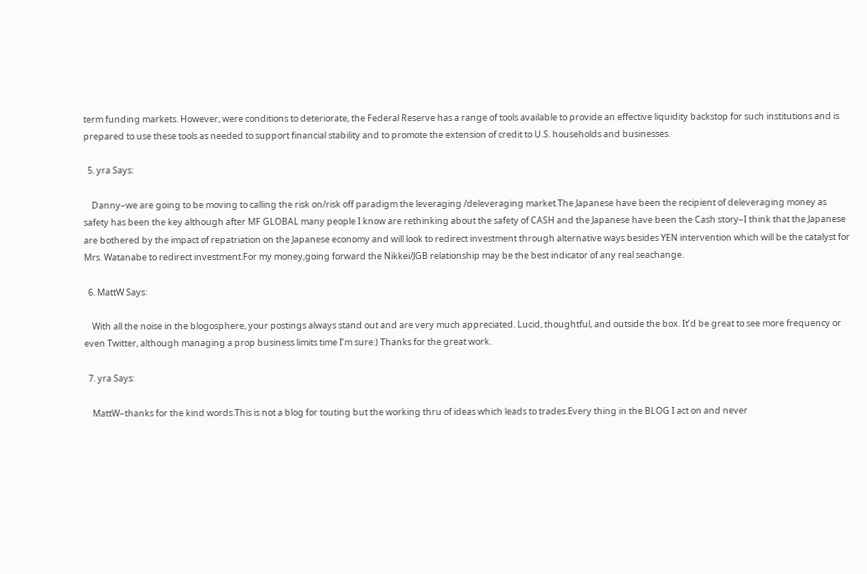term funding markets. However, were conditions to deteriorate, the Federal Reserve has a range of tools available to provide an effective liquidity backstop for such institutions and is prepared to use these tools as needed to support financial stability and to promote the extension of credit to U.S. households and businesses.

  5. yra Says:

    Danny–we are going to be moving to calling the risk on/risk off paradigm the leveraging /deleveraging market.The Japanese have been the recipient of deleveraging money as safety has been the key although after MF GLOBAL many people I know are rethinking about the safety of CASH and the Japanese have been the Cash story–I think that the Japanese are bothered by the impact of repatriation on the Japanese economy and will look to redirect investment through alternative ways besides YEN intervention which will be the catalyst for Mrs. Watanabe to redirect investment.For my money,going forward the Nikkei/JGB relationship may be the best indicator of any real seachange.

  6. MattW Says:

    With all the noise in the blogosphere, your postings always stand out and are very much appreciated. Lucid, thoughtful, and outside the box. It’d be great to see more frequency or even Twitter, although managing a prop business limits time I’m sure:) Thanks for the great work.

  7. yra Says:

    MattW–thanks for the kind words.This is not a blog for touting but the working thru of ideas which leads to trades.Every thing in the BLOG I act on and never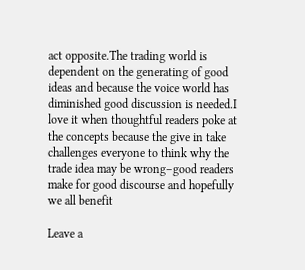act opposite.The trading world is dependent on the generating of good ideas and because the voice world has diminished good discussion is needed.I love it when thoughtful readers poke at the concepts because the give in take challenges everyone to think why the trade idea may be wrong–good readers make for good discourse and hopefully we all benefit

Leave a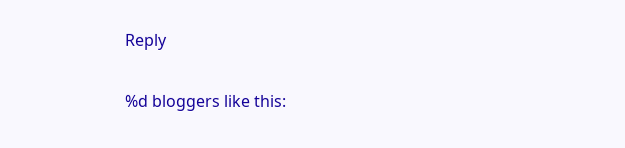Reply

%d bloggers like this: